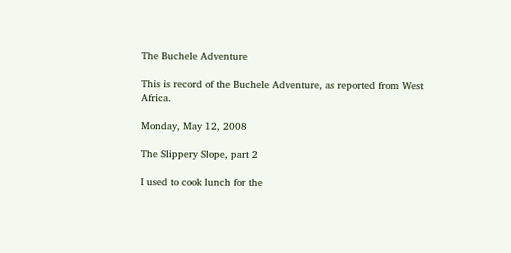The Buchele Adventure

This is record of the Buchele Adventure, as reported from West Africa.

Monday, May 12, 2008

The Slippery Slope, part 2

I used to cook lunch for the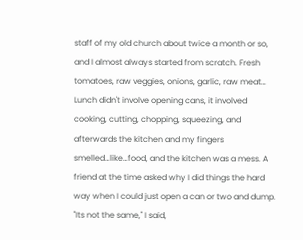staff of my old church about twice a month or so, and I almost always started from scratch. Fresh tomatoes, raw veggies, onions, garlic, raw meat… Lunch didn't involve opening cans, it involved cooking, cutting, chopping, squeezing, and afterwards the kitchen and my fingers smelled…like…food, and the kitchen was a mess. A friend at the time asked why I did things the hard way when I could just open a can or two and dump. "Its not the same," I said,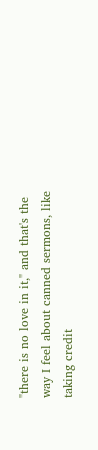"there is no love in it," and that's the way I feel about canned sermons, like taking credit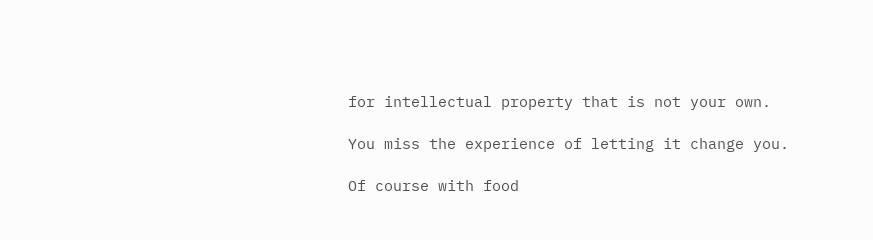for intellectual property that is not your own.

You miss the experience of letting it change you.

Of course with food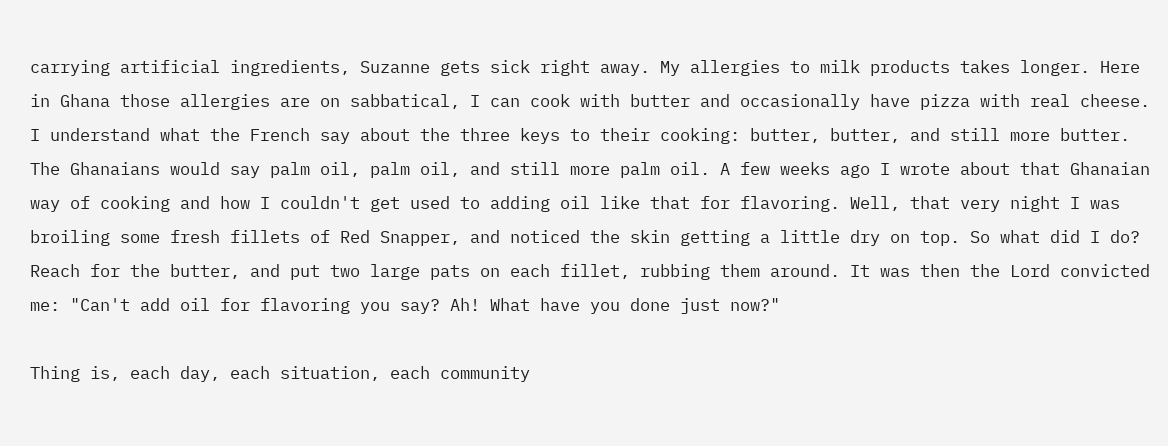carrying artificial ingredients, Suzanne gets sick right away. My allergies to milk products takes longer. Here in Ghana those allergies are on sabbatical, I can cook with butter and occasionally have pizza with real cheese. I understand what the French say about the three keys to their cooking: butter, butter, and still more butter. The Ghanaians would say palm oil, palm oil, and still more palm oil. A few weeks ago I wrote about that Ghanaian way of cooking and how I couldn't get used to adding oil like that for flavoring. Well, that very night I was broiling some fresh fillets of Red Snapper, and noticed the skin getting a little dry on top. So what did I do? Reach for the butter, and put two large pats on each fillet, rubbing them around. It was then the Lord convicted me: "Can't add oil for flavoring you say? Ah! What have you done just now?"

Thing is, each day, each situation, each community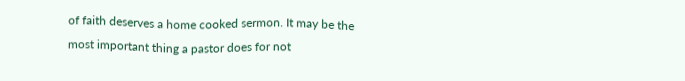of faith deserves a home cooked sermon. It may be the most important thing a pastor does for not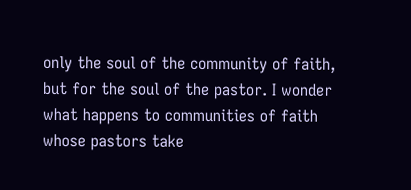only the soul of the community of faith, but for the soul of the pastor. I wonder what happens to communities of faith whose pastors take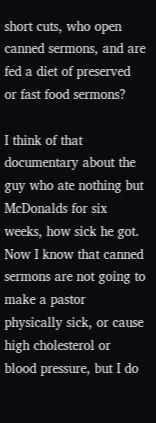short cuts, who open canned sermons, and are fed a diet of preserved or fast food sermons?

I think of that documentary about the guy who ate nothing but McDonalds for six weeks, how sick he got. Now I know that canned sermons are not going to make a pastor physically sick, or cause high cholesterol or blood pressure, but I do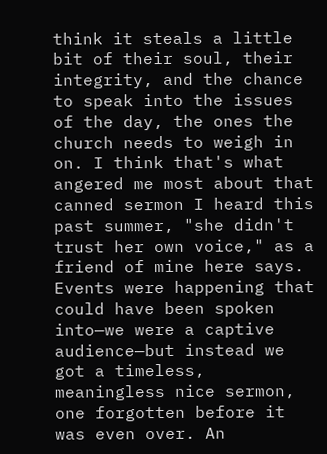think it steals a little bit of their soul, their integrity, and the chance to speak into the issues of the day, the ones the church needs to weigh in on. I think that's what angered me most about that canned sermon I heard this past summer, "she didn't trust her own voice," as a friend of mine here says. Events were happening that could have been spoken into—we were a captive audience—but instead we got a timeless, meaningless nice sermon, one forgotten before it was even over. An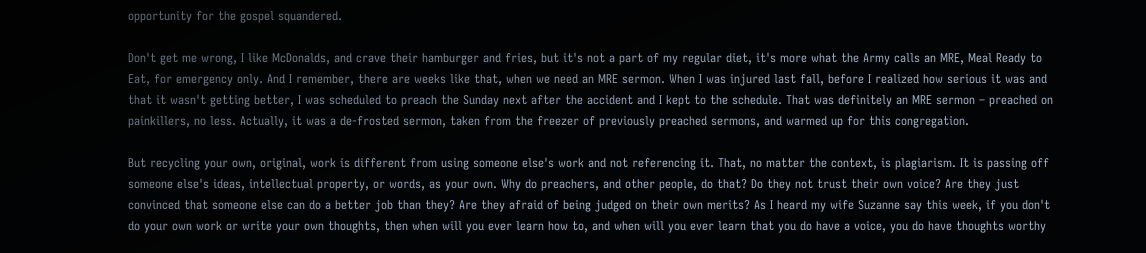opportunity for the gospel squandered.

Don't get me wrong, I like McDonalds, and crave their hamburger and fries, but it's not a part of my regular diet, it's more what the Army calls an MRE, Meal Ready to Eat, for emergency only. And I remember, there are weeks like that, when we need an MRE sermon. When I was injured last fall, before I realized how serious it was and that it wasn't getting better, I was scheduled to preach the Sunday next after the accident and I kept to the schedule. That was definitely an MRE sermon – preached on painkillers, no less. Actually, it was a de-frosted sermon, taken from the freezer of previously preached sermons, and warmed up for this congregation.

But recycling your own, original, work is different from using someone else's work and not referencing it. That, no matter the context, is plagiarism. It is passing off someone else's ideas, intellectual property, or words, as your own. Why do preachers, and other people, do that? Do they not trust their own voice? Are they just convinced that someone else can do a better job than they? Are they afraid of being judged on their own merits? As I heard my wife Suzanne say this week, if you don't do your own work or write your own thoughts, then when will you ever learn how to, and when will you ever learn that you do have a voice, you do have thoughts worthy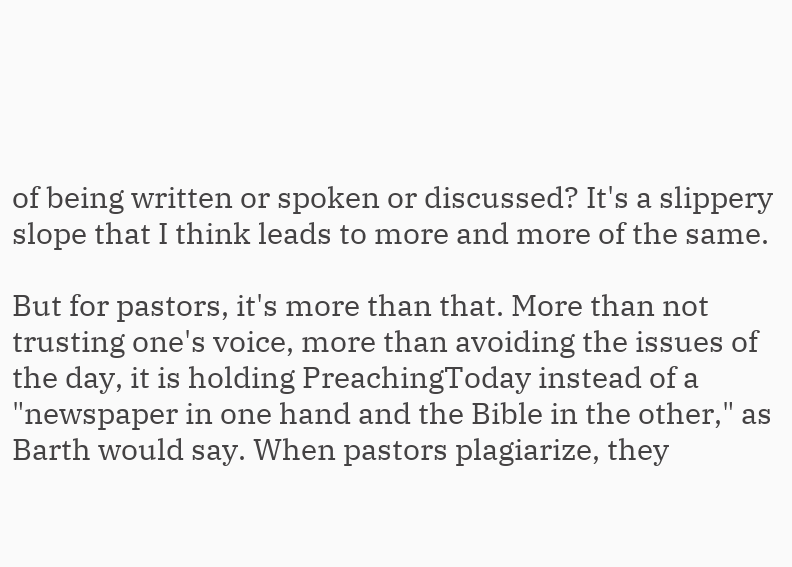of being written or spoken or discussed? It's a slippery slope that I think leads to more and more of the same.

But for pastors, it's more than that. More than not trusting one's voice, more than avoiding the issues of the day, it is holding PreachingToday instead of a "newspaper in one hand and the Bible in the other," as Barth would say. When pastors plagiarize, they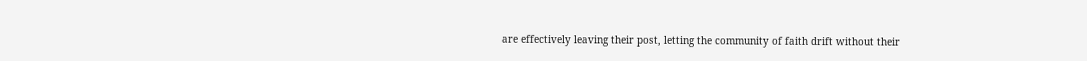are effectively leaving their post, letting the community of faith drift without their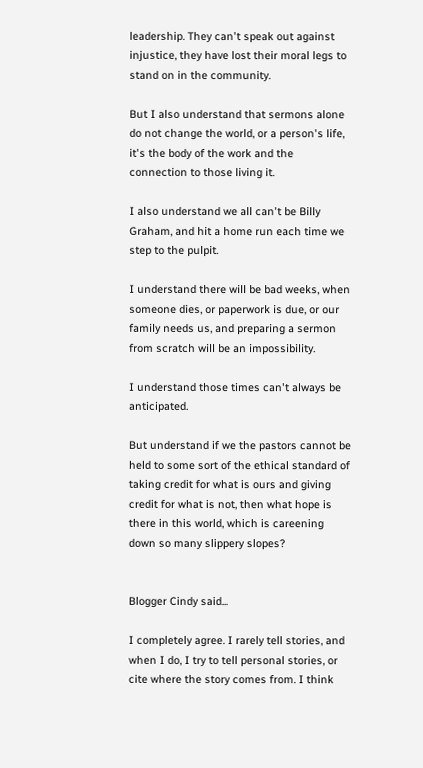leadership. They can't speak out against injustice, they have lost their moral legs to stand on in the community.

But I also understand that sermons alone do not change the world, or a person's life, it's the body of the work and the connection to those living it.

I also understand we all can't be Billy Graham, and hit a home run each time we step to the pulpit.

I understand there will be bad weeks, when someone dies, or paperwork is due, or our family needs us, and preparing a sermon from scratch will be an impossibility.

I understand those times can't always be anticipated.

But understand if we the pastors cannot be held to some sort of the ethical standard of taking credit for what is ours and giving credit for what is not, then what hope is there in this world, which is careening down so many slippery slopes?


Blogger Cindy said...

I completely agree. I rarely tell stories, and when I do, I try to tell personal stories, or cite where the story comes from. I think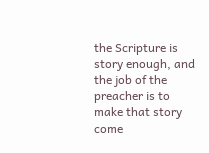the Scripture is story enough, and the job of the preacher is to make that story come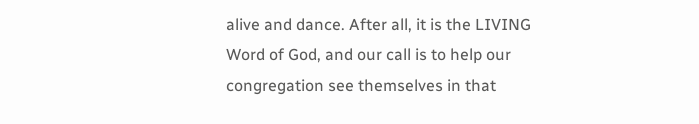alive and dance. After all, it is the LIVING Word of God, and our call is to help our congregation see themselves in that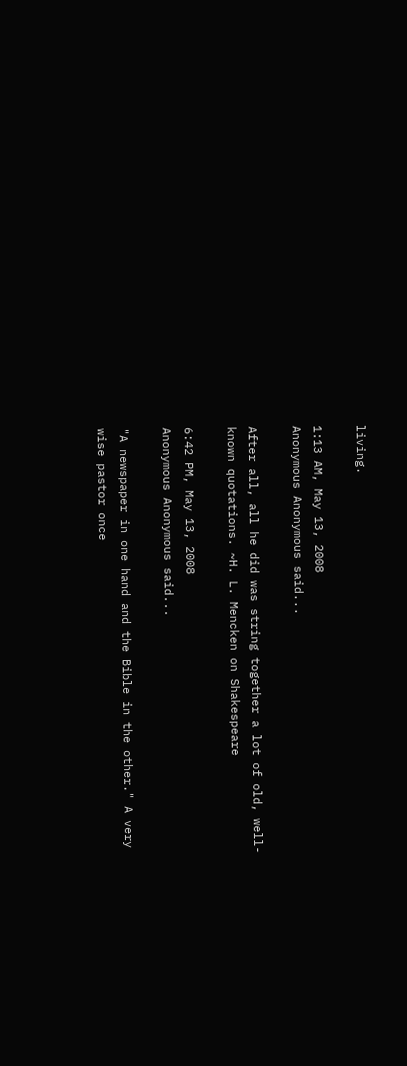living.

1:13 AM, May 13, 2008
Anonymous Anonymous said...

After all, all he did was string together a lot of old, well-known quotations. ~H. L. Mencken on Shakespeare

6:42 PM, May 13, 2008
Anonymous Anonymous said...

"A newspaper in one hand and the Bible in the other." A very wise pastor once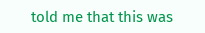told me that this was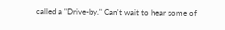called a "Drive-by." Can't wait to hear some of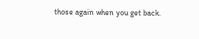those again when you get back.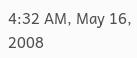4:32 AM, May 16, 2008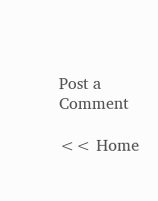Post a Comment

<< Home